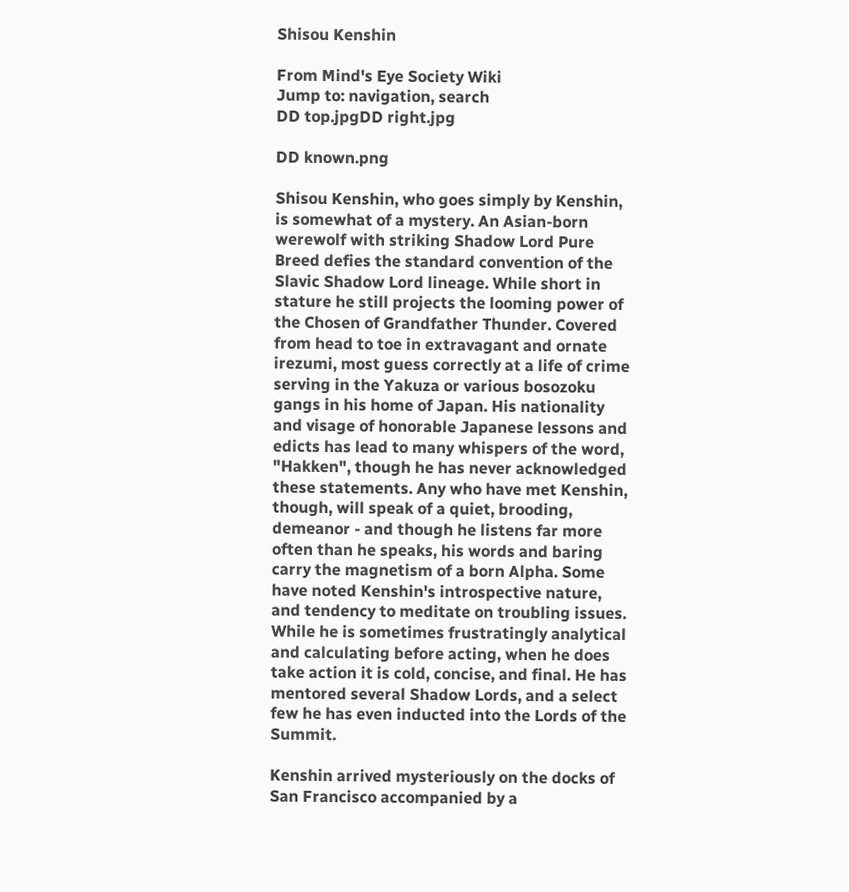Shisou Kenshin

From Mind's Eye Society Wiki
Jump to: navigation, search
DD top.jpgDD right.jpg

DD known.png

Shisou Kenshin, who goes simply by Kenshin, is somewhat of a mystery. An Asian-born werewolf with striking Shadow Lord Pure Breed defies the standard convention of the Slavic Shadow Lord lineage. While short in stature he still projects the looming power of the Chosen of Grandfather Thunder. Covered from head to toe in extravagant and ornate irezumi, most guess correctly at a life of crime serving in the Yakuza or various bosozoku gangs in his home of Japan. His nationality and visage of honorable Japanese lessons and edicts has lead to many whispers of the word, "Hakken", though he has never acknowledged these statements. Any who have met Kenshin, though, will speak of a quiet, brooding, demeanor - and though he listens far more often than he speaks, his words and baring carry the magnetism of a born Alpha. Some have noted Kenshin's introspective nature, and tendency to meditate on troubling issues. While he is sometimes frustratingly analytical and calculating before acting, when he does take action it is cold, concise, and final. He has mentored several Shadow Lords, and a select few he has even inducted into the Lords of the Summit.

Kenshin arrived mysteriously on the docks of San Francisco accompanied by a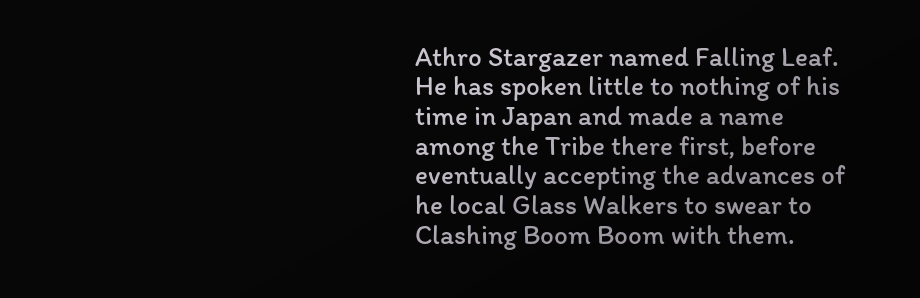Athro Stargazer named Falling Leaf. He has spoken little to nothing of his time in Japan and made a name among the Tribe there first, before eventually accepting the advances of he local Glass Walkers to swear to Clashing Boom Boom with them.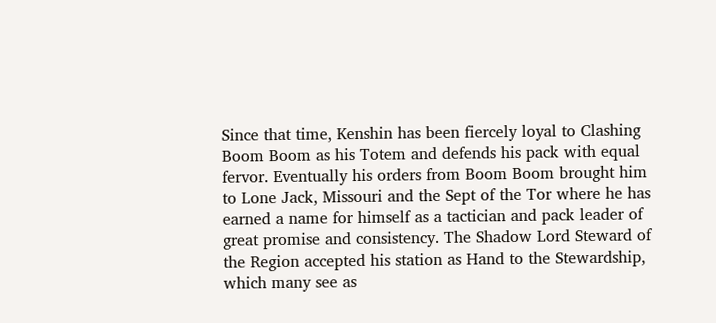Since that time, Kenshin has been fiercely loyal to Clashing Boom Boom as his Totem and defends his pack with equal fervor. Eventually his orders from Boom Boom brought him to Lone Jack, Missouri and the Sept of the Tor where he has earned a name for himself as a tactician and pack leader of great promise and consistency. The Shadow Lord Steward of the Region accepted his station as Hand to the Stewardship, which many see as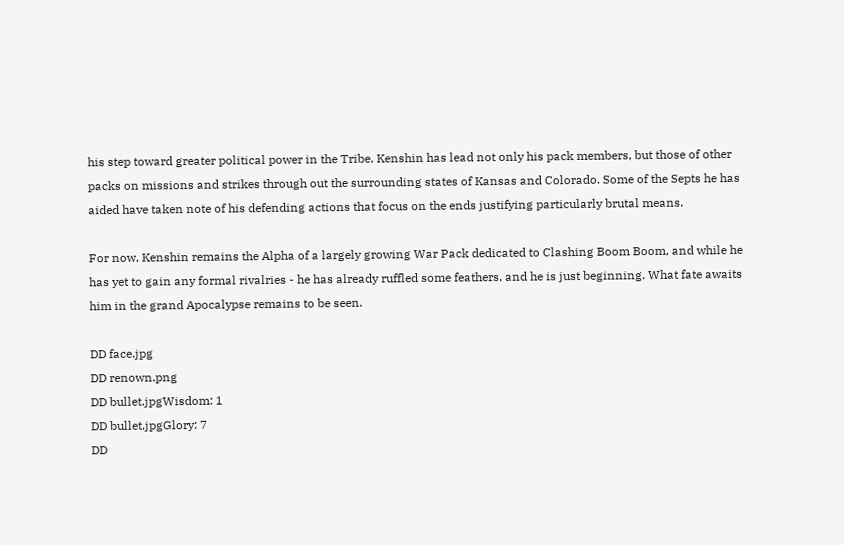his step toward greater political power in the Tribe. Kenshin has lead not only his pack members, but those of other packs on missions and strikes through out the surrounding states of Kansas and Colorado. Some of the Septs he has aided have taken note of his defending actions that focus on the ends justifying particularly brutal means.

For now, Kenshin remains the Alpha of a largely growing War Pack dedicated to Clashing Boom Boom, and while he has yet to gain any formal rivalries - he has already ruffled some feathers, and he is just beginning. What fate awaits him in the grand Apocalypse remains to be seen.

DD face.jpg
DD renown.png
DD bullet.jpgWisdom: 1
DD bullet.jpgGlory: 7
DD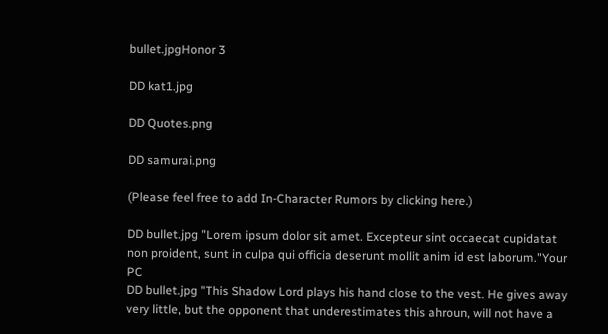bullet.jpgHonor 3

DD kat1.jpg

DD Quotes.png

DD samurai.png

(Please feel free to add In-Character Rumors by clicking here.)

DD bullet.jpg "Lorem ipsum dolor sit amet. Excepteur sint occaecat cupidatat non proident, sunt in culpa qui officia deserunt mollit anim id est laborum."Your PC
DD bullet.jpg "This Shadow Lord plays his hand close to the vest. He gives away very little, but the opponent that underestimates this ahroun, will not have a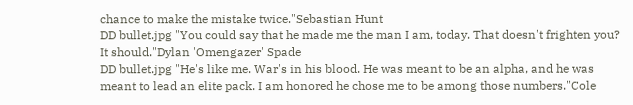chance to make the mistake twice."Sebastian Hunt
DD bullet.jpg "You could say that he made me the man I am, today. That doesn't frighten you? It should."Dylan 'Omengazer' Spade
DD bullet.jpg "He's like me. War's in his blood. He was meant to be an alpha, and he was meant to lead an elite pack. I am honored he chose me to be among those numbers."Cole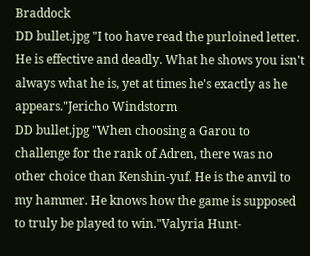Braddock
DD bullet.jpg "I too have read the purloined letter. He is effective and deadly. What he shows you isn't always what he is, yet at times he's exactly as he appears."Jericho Windstorm
DD bullet.jpg "When choosing a Garou to challenge for the rank of Adren, there was no other choice than Kenshin-yuf. He is the anvil to my hammer. He knows how the game is supposed to truly be played to win."Valyria Hunt-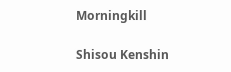Morningkill

Shisou Kenshin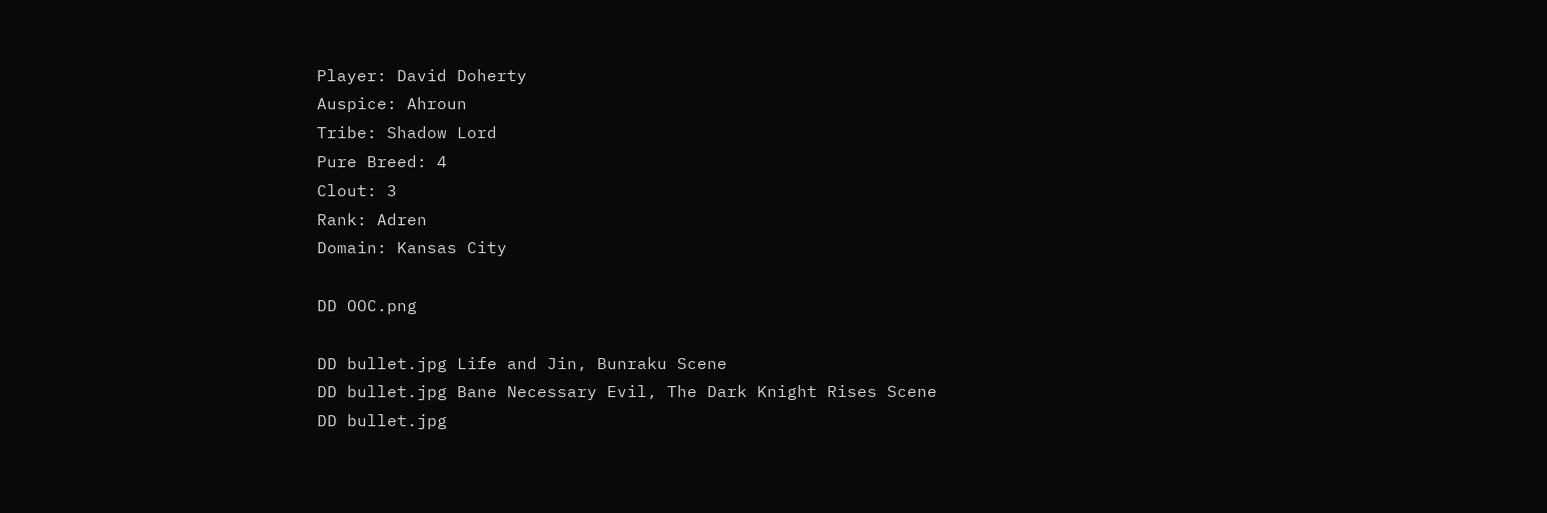Player: David Doherty
Auspice: Ahroun
Tribe: Shadow Lord
Pure Breed: 4
Clout: 3
Rank: Adren
Domain: Kansas City

DD OOC.png

DD bullet.jpg Life and Jin, Bunraku Scene
DD bullet.jpg Bane Necessary Evil, The Dark Knight Rises Scene
DD bullet.jpg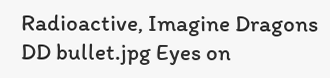Radioactive, Imagine Dragons
DD bullet.jpg Eyes on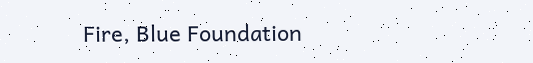Fire, Blue Foundation